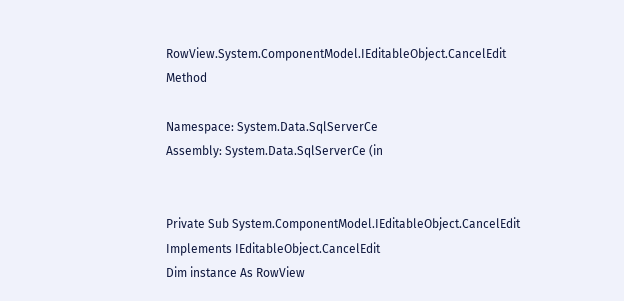RowView.System.ComponentModel.IEditableObject.CancelEdit Method

Namespace: System.Data.SqlServerCe
Assembly: System.Data.SqlServerCe (in


Private Sub System.ComponentModel.IEditableObject.CancelEdit Implements IEditableObject.CancelEdit
Dim instance As RowView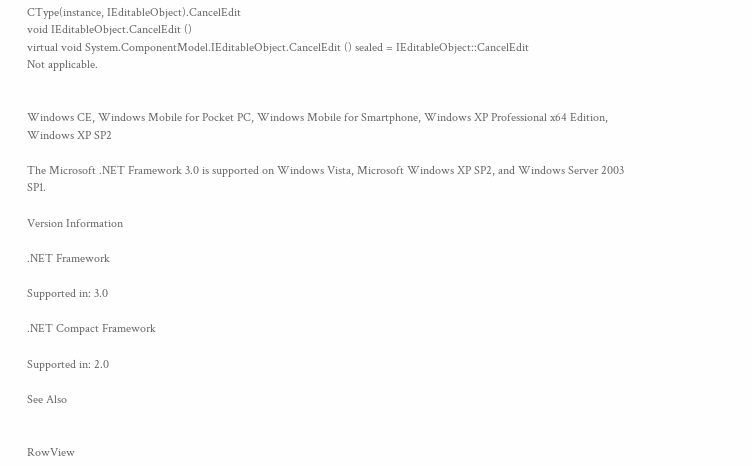CType(instance, IEditableObject).CancelEdit
void IEditableObject.CancelEdit ()
virtual void System.ComponentModel.IEditableObject.CancelEdit () sealed = IEditableObject::CancelEdit
Not applicable.


Windows CE, Windows Mobile for Pocket PC, Windows Mobile for Smartphone, Windows XP Professional x64 Edition, Windows XP SP2

The Microsoft .NET Framework 3.0 is supported on Windows Vista, Microsoft Windows XP SP2, and Windows Server 2003 SP1.

Version Information

.NET Framework

Supported in: 3.0

.NET Compact Framework

Supported in: 2.0

See Also


RowView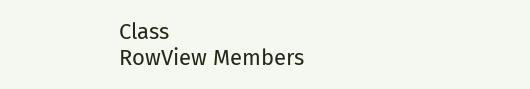Class
RowView Members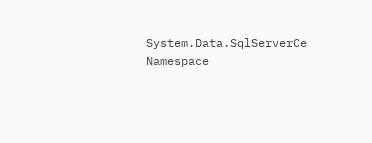System.Data.SqlServerCe Namespace